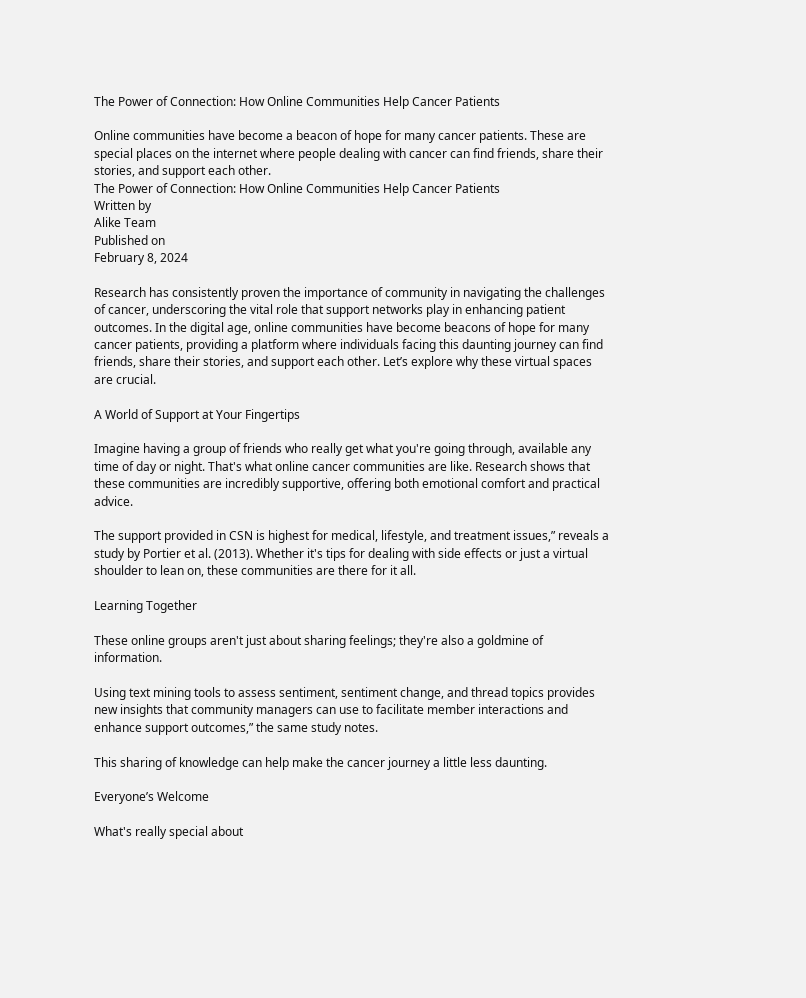The Power of Connection: How Online Communities Help Cancer Patients

Online communities have become a beacon of hope for many cancer patients. These are special places on the internet where people dealing with cancer can find friends, share their stories, and support each other.
The Power of Connection: How Online Communities Help Cancer Patients
Written by
Alike Team
Published on
February 8, 2024

Research has consistently proven the importance of community in navigating the challenges of cancer, underscoring the vital role that support networks play in enhancing patient outcomes. In the digital age, online communities have become beacons of hope for many cancer patients, providing a platform where individuals facing this daunting journey can find friends, share their stories, and support each other. Let’s explore why these virtual spaces are crucial.

A World of Support at Your Fingertips

Imagine having a group of friends who really get what you're going through, available any time of day or night. That's what online cancer communities are like. Research shows that these communities are incredibly supportive, offering both emotional comfort and practical advice.

The support provided in CSN is highest for medical, lifestyle, and treatment issues,” reveals a study by Portier et al. (2013). Whether it's tips for dealing with side effects or just a virtual shoulder to lean on, these communities are there for it all.

Learning Together

These online groups aren't just about sharing feelings; they're also a goldmine of information.

Using text mining tools to assess sentiment, sentiment change, and thread topics provides new insights that community managers can use to facilitate member interactions and enhance support outcomes,” the same study notes.

This sharing of knowledge can help make the cancer journey a little less daunting.

Everyone’s Welcome

What's really special about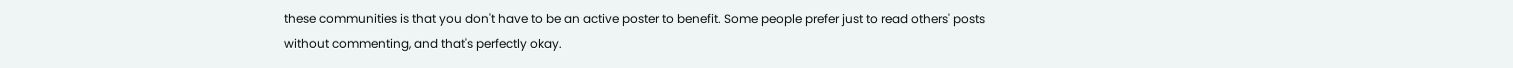these communities is that you don't have to be an active poster to benefit. Some people prefer just to read others' posts without commenting, and that's perfectly okay.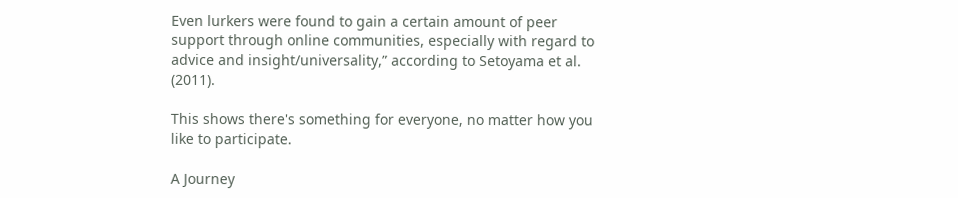Even lurkers were found to gain a certain amount of peer support through online communities, especially with regard to advice and insight/universality,” according to Setoyama et al. (2011).

This shows there's something for everyone, no matter how you like to participate.

A Journey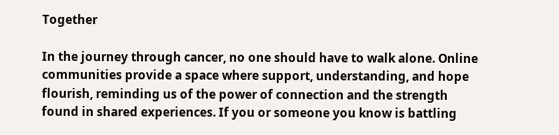Together

In the journey through cancer, no one should have to walk alone. Online communities provide a space where support, understanding, and hope flourish, reminding us of the power of connection and the strength found in shared experiences. If you or someone you know is battling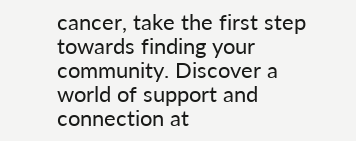cancer, take the first step towards finding your community. Discover a world of support and connection at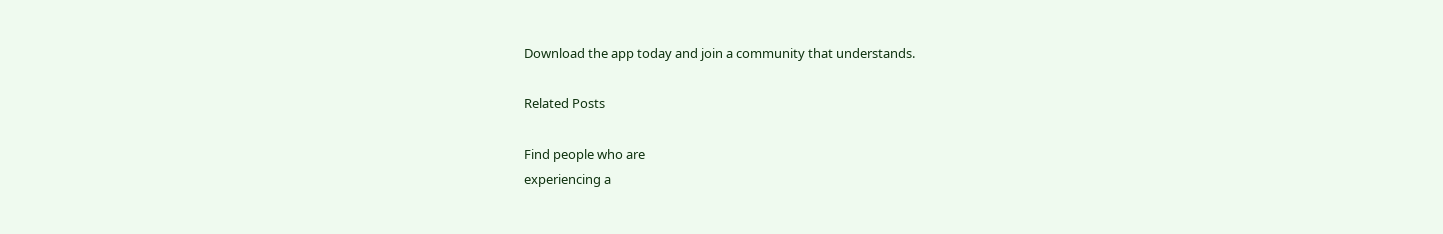Download the app today and join a community that understands.

Related Posts

Find people who are
experiencing a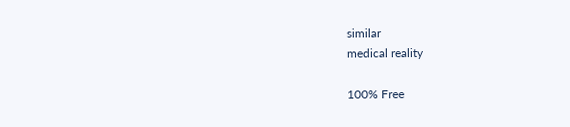similar
medical reality

100% Free